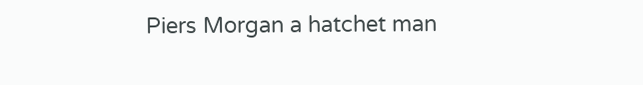Piers Morgan a hatchet man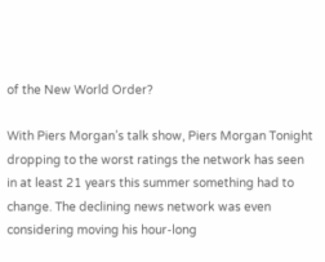of the New World Order?

With Piers Morgan’s talk show, Piers Morgan Tonight dropping to the worst ratings the network has seen in at least 21 years this summer something had to change. The declining news network was even considering moving his hour-long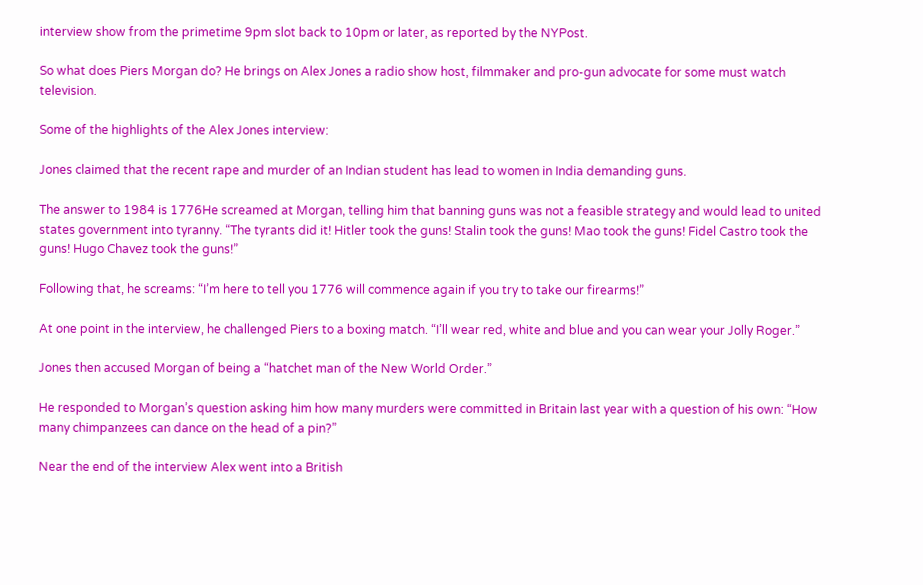interview show from the primetime 9pm slot back to 10pm or later, as reported by the NYPost.

So what does Piers Morgan do? He brings on Alex Jones a radio show host, filmmaker and pro-gun advocate for some must watch television.

Some of the highlights of the Alex Jones interview:

Jones claimed that the recent rape and murder of an Indian student has lead to women in India demanding guns.

The answer to 1984 is 1776He screamed at Morgan, telling him that banning guns was not a feasible strategy and would lead to united states government into tyranny. “The tyrants did it! Hitler took the guns! Stalin took the guns! Mao took the guns! Fidel Castro took the guns! Hugo Chavez took the guns!”

Following that, he screams: “I’m here to tell you 1776 will commence again if you try to take our firearms!”

At one point in the interview, he challenged Piers to a boxing match. “I’ll wear red, white and blue and you can wear your Jolly Roger.”

Jones then accused Morgan of being a “hatchet man of the New World Order.”

He responded to Morgan’s question asking him how many murders were committed in Britain last year with a question of his own: “How many chimpanzees can dance on the head of a pin?”

Near the end of the interview Alex went into a British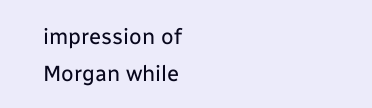impression of Morgan while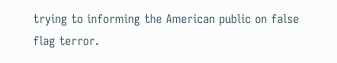trying to informing the American public on false flag terror.